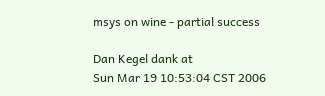msys on wine - partial success

Dan Kegel dank at
Sun Mar 19 10:53:04 CST 2006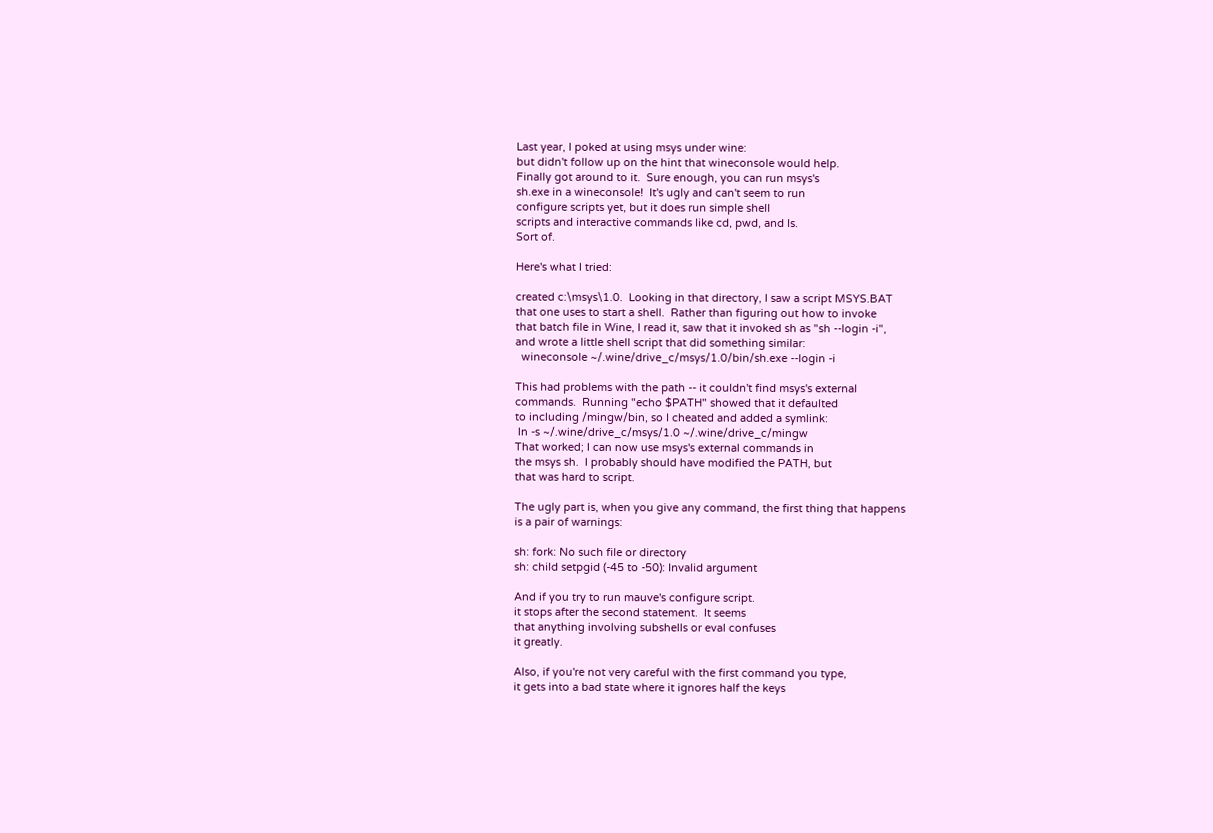Last year, I poked at using msys under wine:
but didn't follow up on the hint that wineconsole would help.
Finally got around to it.  Sure enough, you can run msys's
sh.exe in a wineconsole!  It's ugly and can't seem to run
configure scripts yet, but it does run simple shell
scripts and interactive commands like cd, pwd, and ls.
Sort of.

Here's what I tried:

created c:\msys\1.0.  Looking in that directory, I saw a script MSYS.BAT
that one uses to start a shell.  Rather than figuring out how to invoke
that batch file in Wine, I read it, saw that it invoked sh as "sh --login -i",
and wrote a little shell script that did something similar:
  wineconsole ~/.wine/drive_c/msys/1.0/bin/sh.exe --login -i

This had problems with the path -- it couldn't find msys's external
commands.  Running "echo $PATH" showed that it defaulted
to including /mingw/bin, so I cheated and added a symlink:
 ln -s ~/.wine/drive_c/msys/1.0 ~/.wine/drive_c/mingw
That worked; I can now use msys's external commands in
the msys sh.  I probably should have modified the PATH, but
that was hard to script.

The ugly part is, when you give any command, the first thing that happens
is a pair of warnings:

sh: fork: No such file or directory
sh: child setpgid (-45 to -50): Invalid argument

And if you try to run mauve's configure script.
it stops after the second statement.  It seems
that anything involving subshells or eval confuses
it greatly.

Also, if you're not very careful with the first command you type,
it gets into a bad state where it ignores half the keys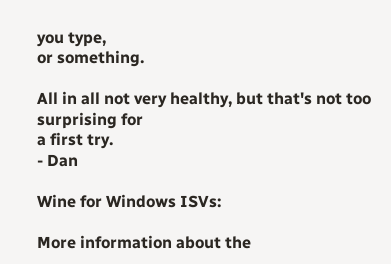you type,
or something.

All in all not very healthy, but that's not too surprising for
a first try.
- Dan

Wine for Windows ISVs:

More information about the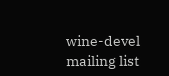wine-devel mailing list